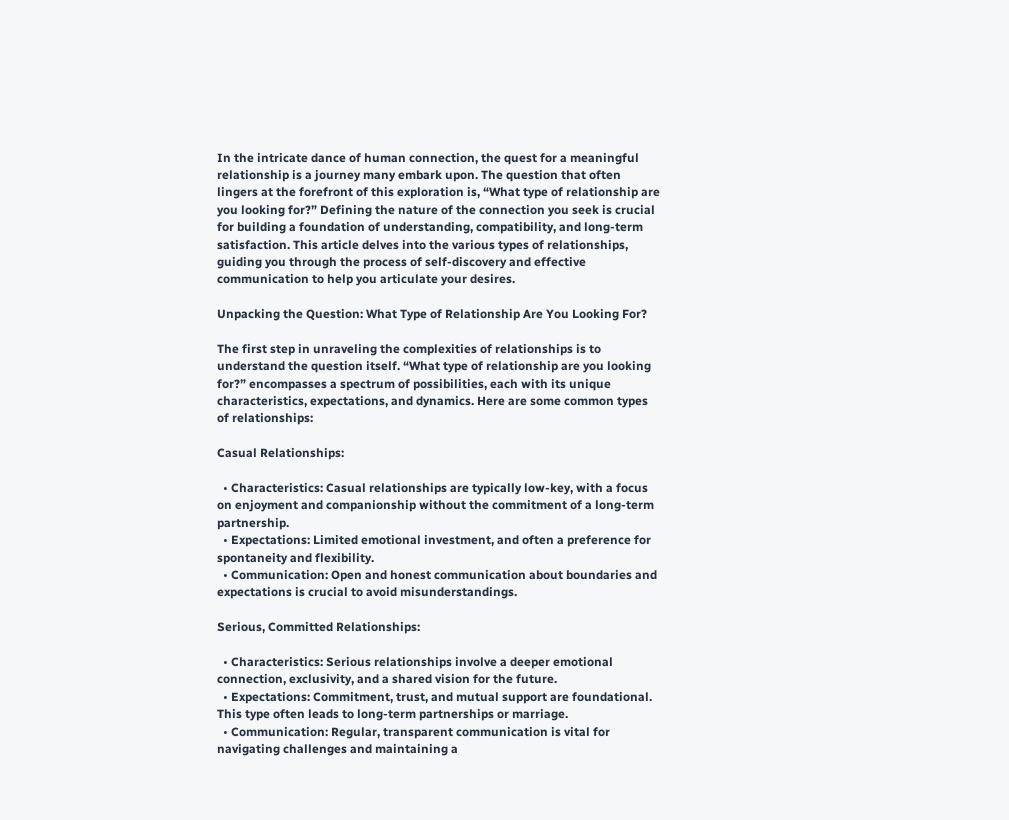In the intricate dance of human connection, the quest for a meaningful relationship is a journey many embark upon. The question that often lingers at the forefront of this exploration is, “What type of relationship are you looking for?” Defining the nature of the connection you seek is crucial for building a foundation of understanding, compatibility, and long-term satisfaction. This article delves into the various types of relationships, guiding you through the process of self-discovery and effective communication to help you articulate your desires.

Unpacking the Question: What Type of Relationship Are You Looking For?

The first step in unraveling the complexities of relationships is to understand the question itself. “What type of relationship are you looking for?” encompasses a spectrum of possibilities, each with its unique characteristics, expectations, and dynamics. Here are some common types of relationships:

Casual Relationships:

  • Characteristics: Casual relationships are typically low-key, with a focus on enjoyment and companionship without the commitment of a long-term partnership.
  • Expectations: Limited emotional investment, and often a preference for spontaneity and flexibility.
  • Communication: Open and honest communication about boundaries and expectations is crucial to avoid misunderstandings.

Serious, Committed Relationships:

  • Characteristics: Serious relationships involve a deeper emotional connection, exclusivity, and a shared vision for the future.
  • Expectations: Commitment, trust, and mutual support are foundational. This type often leads to long-term partnerships or marriage.
  • Communication: Regular, transparent communication is vital for navigating challenges and maintaining a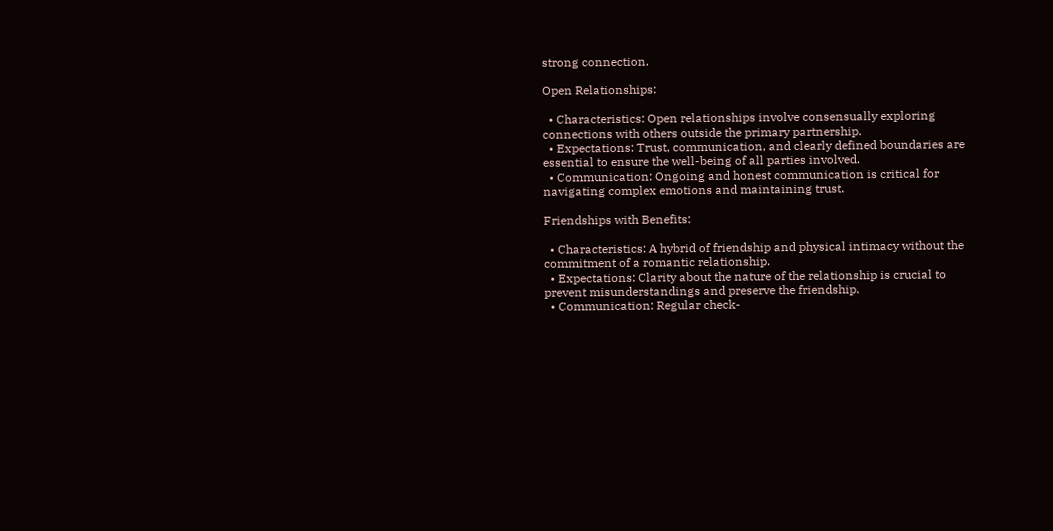strong connection.

Open Relationships:

  • Characteristics: Open relationships involve consensually exploring connections with others outside the primary partnership.
  • Expectations: Trust, communication, and clearly defined boundaries are essential to ensure the well-being of all parties involved.
  • Communication: Ongoing and honest communication is critical for navigating complex emotions and maintaining trust.

Friendships with Benefits:

  • Characteristics: A hybrid of friendship and physical intimacy without the commitment of a romantic relationship.
  • Expectations: Clarity about the nature of the relationship is crucial to prevent misunderstandings and preserve the friendship.
  • Communication: Regular check-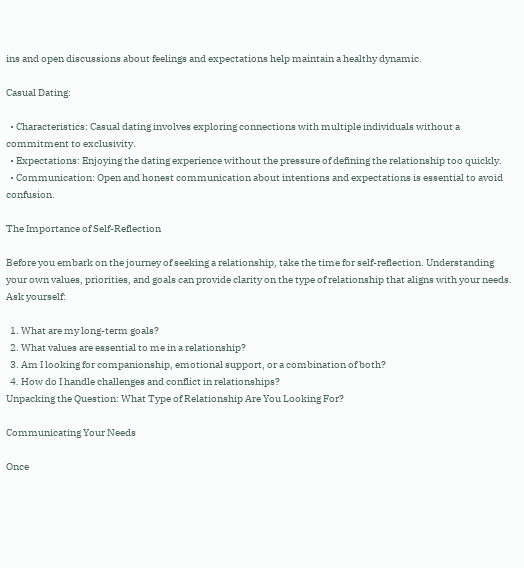ins and open discussions about feelings and expectations help maintain a healthy dynamic.

Casual Dating:

  • Characteristics: Casual dating involves exploring connections with multiple individuals without a commitment to exclusivity.
  • Expectations: Enjoying the dating experience without the pressure of defining the relationship too quickly.
  • Communication: Open and honest communication about intentions and expectations is essential to avoid confusion.

The Importance of Self-Reflection

Before you embark on the journey of seeking a relationship, take the time for self-reflection. Understanding your own values, priorities, and goals can provide clarity on the type of relationship that aligns with your needs. Ask yourself:

  1. What are my long-term goals?
  2. What values are essential to me in a relationship?
  3. Am I looking for companionship, emotional support, or a combination of both?
  4. How do I handle challenges and conflict in relationships?
Unpacking the Question: What Type of Relationship Are You Looking For?

Communicating Your Needs

Once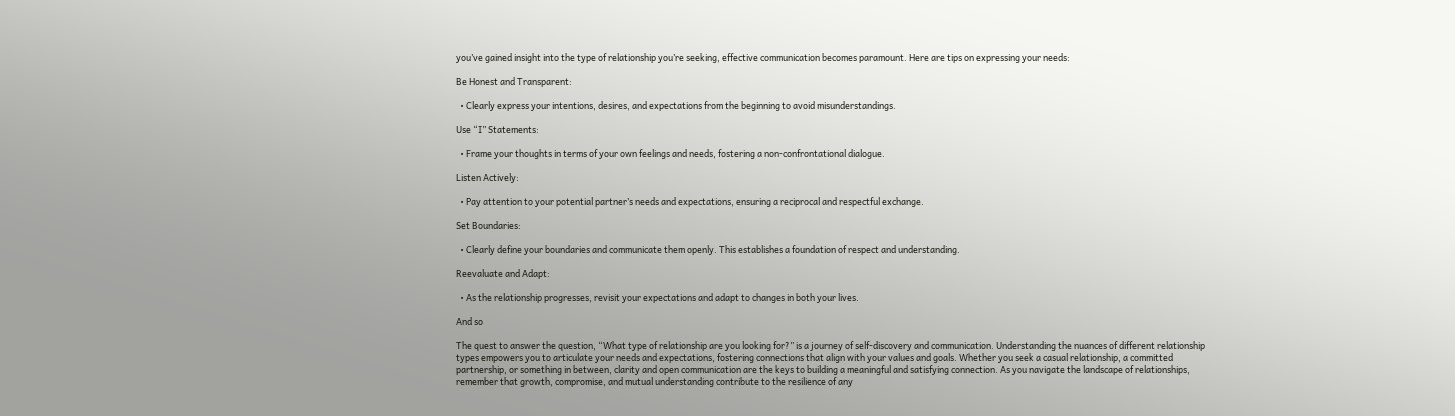you’ve gained insight into the type of relationship you’re seeking, effective communication becomes paramount. Here are tips on expressing your needs:

Be Honest and Transparent:

  • Clearly express your intentions, desires, and expectations from the beginning to avoid misunderstandings.

Use “I” Statements:

  • Frame your thoughts in terms of your own feelings and needs, fostering a non-confrontational dialogue.

Listen Actively:

  • Pay attention to your potential partner’s needs and expectations, ensuring a reciprocal and respectful exchange.

Set Boundaries:

  • Clearly define your boundaries and communicate them openly. This establishes a foundation of respect and understanding.

Reevaluate and Adapt:

  • As the relationship progresses, revisit your expectations and adapt to changes in both your lives.

And so

The quest to answer the question, “What type of relationship are you looking for?” is a journey of self-discovery and communication. Understanding the nuances of different relationship types empowers you to articulate your needs and expectations, fostering connections that align with your values and goals. Whether you seek a casual relationship, a committed partnership, or something in between, clarity and open communication are the keys to building a meaningful and satisfying connection. As you navigate the landscape of relationships, remember that growth, compromise, and mutual understanding contribute to the resilience of any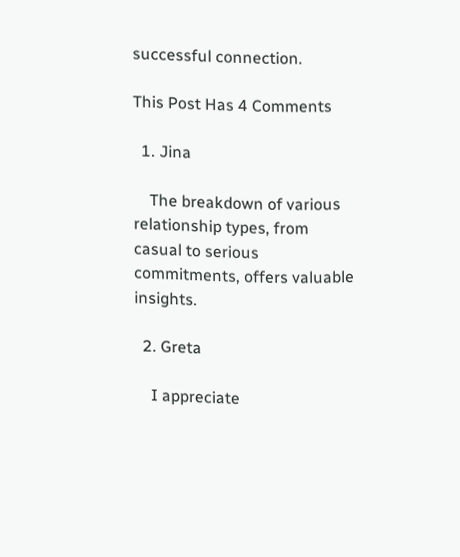successful connection.

This Post Has 4 Comments

  1. Jina

    The breakdown of various relationship types, from casual to serious commitments, offers valuable insights.

  2. Greta

    I appreciate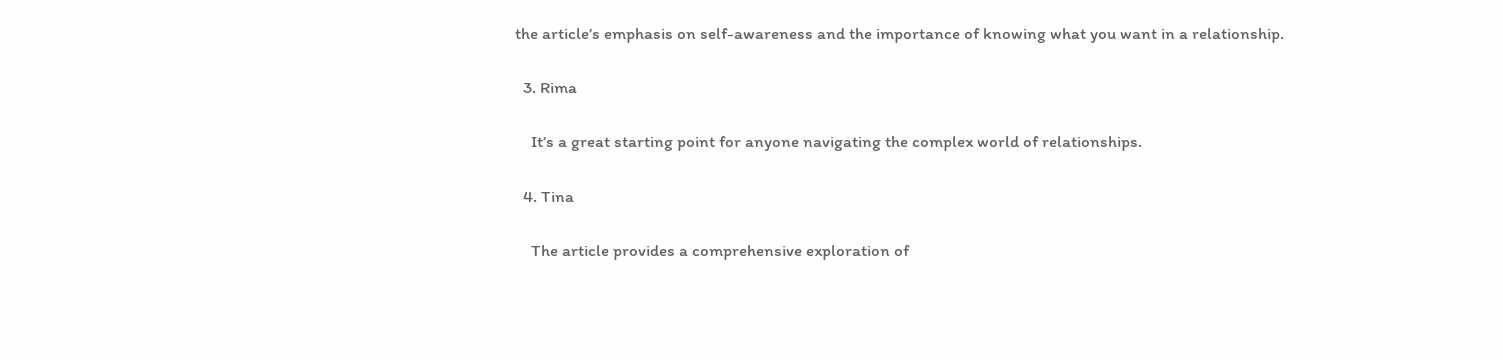the article’s emphasis on self-awareness and the importance of knowing what you want in a relationship.

  3. Rima

    It’s a great starting point for anyone navigating the complex world of relationships.

  4. Tina

    The article provides a comprehensive exploration of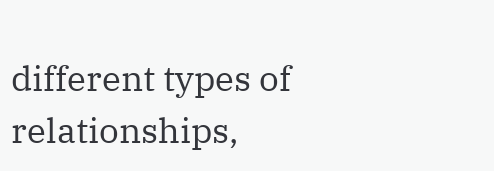different types of relationships,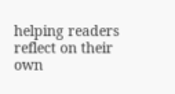helping readers reflect on their own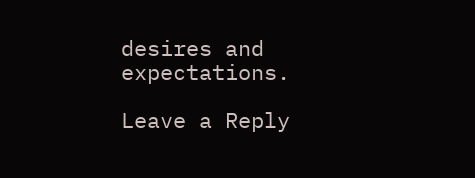desires and expectations.

Leave a Reply